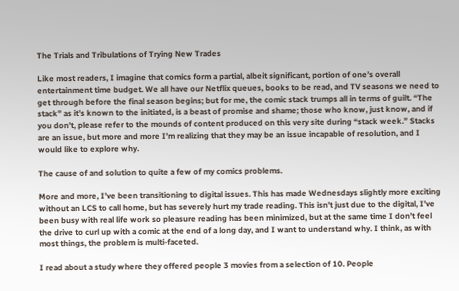The Trials and Tribulations of Trying New Trades

Like most readers, I imagine that comics form a partial, albeit significant, portion of one’s overall entertainment time budget. We all have our Netflix queues, books to be read, and TV seasons we need to get through before the final season begins; but for me, the comic stack trumps all in terms of guilt. “The stack” as it’s known to the initiated, is a beast of promise and shame; those who know, just know, and if you don’t, please refer to the mounds of content produced on this very site during “stack week.” Stacks are an issue, but more and more I’m realizing that they may be an issue incapable of resolution, and I would like to explore why.

The cause of and solution to quite a few of my comics problems.

More and more, I’ve been transitioning to digital issues. This has made Wednesdays slightly more exciting without an LCS to call home, but has severely hurt my trade reading. This isn’t just due to the digital, I’ve been busy with real life work so pleasure reading has been minimized, but at the same time I don’t feel the drive to curl up with a comic at the end of a long day, and I want to understand why. I think, as with most things, the problem is multi-faceted.

I read about a study where they offered people 3 movies from a selection of 10. People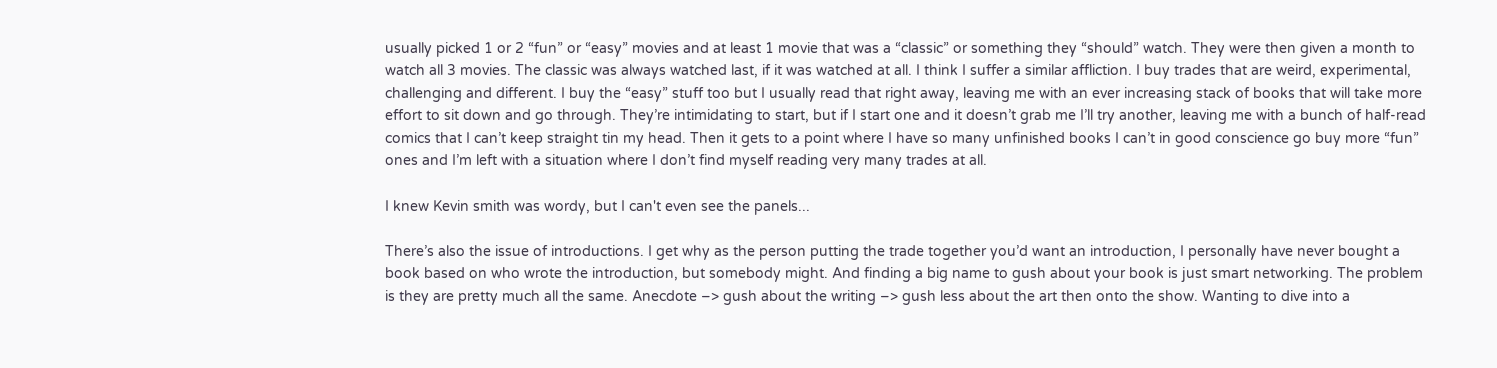usually picked 1 or 2 “fun” or “easy” movies and at least 1 movie that was a “classic” or something they “should” watch. They were then given a month to watch all 3 movies. The classic was always watched last, if it was watched at all. I think I suffer a similar affliction. I buy trades that are weird, experimental, challenging and different. I buy the “easy” stuff too but I usually read that right away, leaving me with an ever increasing stack of books that will take more effort to sit down and go through. They’re intimidating to start, but if I start one and it doesn’t grab me I’ll try another, leaving me with a bunch of half-read comics that I can’t keep straight tin my head. Then it gets to a point where I have so many unfinished books I can’t in good conscience go buy more “fun” ones and I’m left with a situation where I don’t find myself reading very many trades at all.

I knew Kevin smith was wordy, but I can't even see the panels...

There’s also the issue of introductions. I get why as the person putting the trade together you’d want an introduction, I personally have never bought a book based on who wrote the introduction, but somebody might. And finding a big name to gush about your book is just smart networking. The problem is they are pretty much all the same. Anecdote –> gush about the writing –> gush less about the art then onto the show. Wanting to dive into a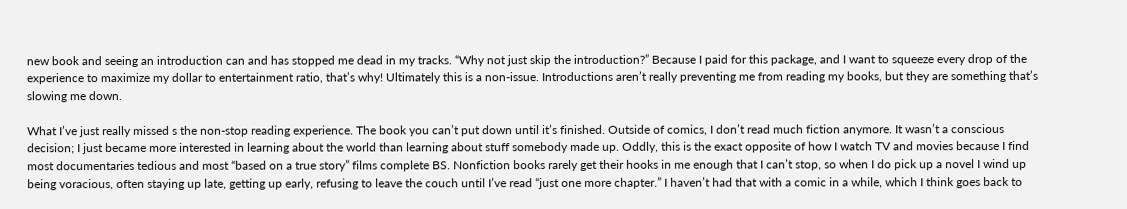new book and seeing an introduction can and has stopped me dead in my tracks. “Why not just skip the introduction?” Because I paid for this package, and I want to squeeze every drop of the experience to maximize my dollar to entertainment ratio, that’s why! Ultimately this is a non-issue. Introductions aren’t really preventing me from reading my books, but they are something that’s slowing me down.

What I’ve just really missed s the non-stop reading experience. The book you can’t put down until it’s finished. Outside of comics, I don’t read much fiction anymore. It wasn’t a conscious decision; I just became more interested in learning about the world than learning about stuff somebody made up. Oddly, this is the exact opposite of how I watch TV and movies because I find most documentaries tedious and most “based on a true story” films complete BS. Nonfiction books rarely get their hooks in me enough that I can’t stop, so when I do pick up a novel I wind up being voracious, often staying up late, getting up early, refusing to leave the couch until I’ve read “just one more chapter.” I haven’t had that with a comic in a while, which I think goes back to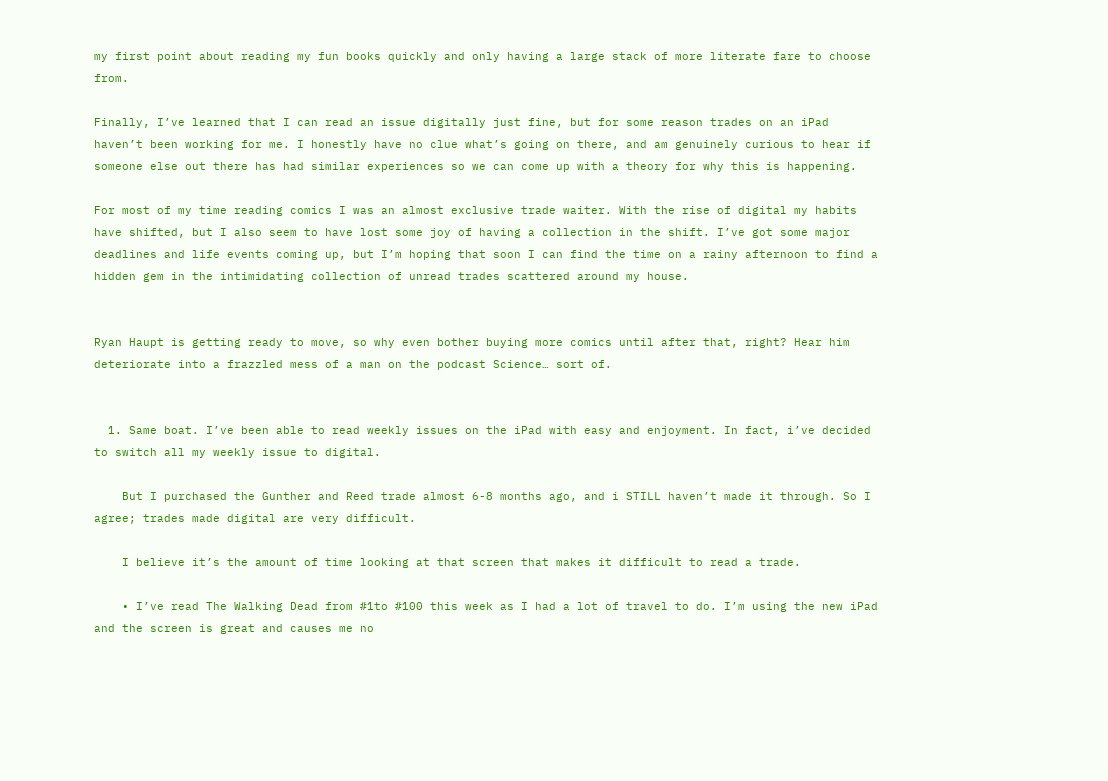my first point about reading my fun books quickly and only having a large stack of more literate fare to choose from.

Finally, I’ve learned that I can read an issue digitally just fine, but for some reason trades on an iPad haven’t been working for me. I honestly have no clue what’s going on there, and am genuinely curious to hear if someone else out there has had similar experiences so we can come up with a theory for why this is happening.

For most of my time reading comics I was an almost exclusive trade waiter. With the rise of digital my habits have shifted, but I also seem to have lost some joy of having a collection in the shift. I’ve got some major deadlines and life events coming up, but I’m hoping that soon I can find the time on a rainy afternoon to find a hidden gem in the intimidating collection of unread trades scattered around my house.


Ryan Haupt is getting ready to move, so why even bother buying more comics until after that, right? Hear him deteriorate into a frazzled mess of a man on the podcast Science… sort of.


  1. Same boat. I’ve been able to read weekly issues on the iPad with easy and enjoyment. In fact, i’ve decided to switch all my weekly issue to digital.

    But I purchased the Gunther and Reed trade almost 6-8 months ago, and i STILL haven’t made it through. So I agree; trades made digital are very difficult.

    I believe it’s the amount of time looking at that screen that makes it difficult to read a trade.

    • I’ve read The Walking Dead from #1to #100 this week as I had a lot of travel to do. I’m using the new iPad and the screen is great and causes me no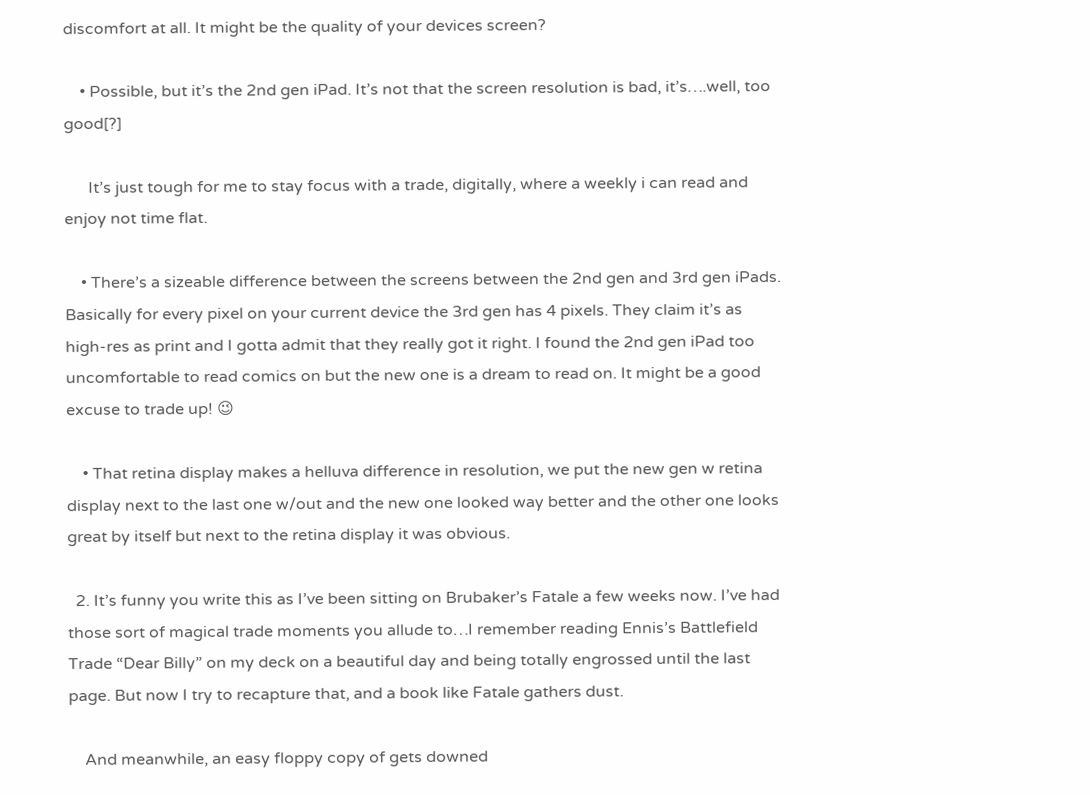discomfort at all. It might be the quality of your devices screen?

    • Possible, but it’s the 2nd gen iPad. It’s not that the screen resolution is bad, it’s….well, too good[?]

      It’s just tough for me to stay focus with a trade, digitally, where a weekly i can read and enjoy not time flat.

    • There’s a sizeable difference between the screens between the 2nd gen and 3rd gen iPads. Basically for every pixel on your current device the 3rd gen has 4 pixels. They claim it’s as high-res as print and I gotta admit that they really got it right. I found the 2nd gen iPad too uncomfortable to read comics on but the new one is a dream to read on. It might be a good excuse to trade up! 😉

    • That retina display makes a helluva difference in resolution, we put the new gen w retina display next to the last one w/out and the new one looked way better and the other one looks great by itself but next to the retina display it was obvious.

  2. It’s funny you write this as I’ve been sitting on Brubaker’s Fatale a few weeks now. I’ve had those sort of magical trade moments you allude to…I remember reading Ennis’s Battlefield Trade “Dear Billy” on my deck on a beautiful day and being totally engrossed until the last page. But now I try to recapture that, and a book like Fatale gathers dust.

    And meanwhile, an easy floppy copy of gets downed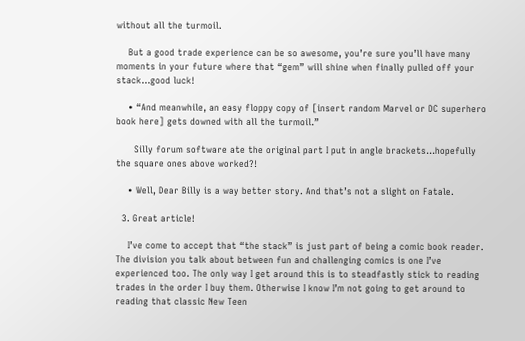without all the turmoil.

    But a good trade experience can be so awesome, you’re sure you’ll have many moments in your future where that “gem” will shine when finally pulled off your stack…good luck!

    • “And meanwhile, an easy floppy copy of [insert random Marvel or DC superhero book here] gets downed with all the turmoil.”

      Silly forum software ate the original part I put in angle brackets…hopefully the square ones above worked?!

    • Well, Dear Billy is a way better story. And that’s not a slight on Fatale.

  3. Great article!

    I’ve come to accept that “the stack” is just part of being a comic book reader. The division you talk about between fun and challenging comics is one I’ve experienced too. The only way I get around this is to steadfastly stick to reading trades in the order I buy them. Otherwise I know I’m not going to get around to reading that classic New Teen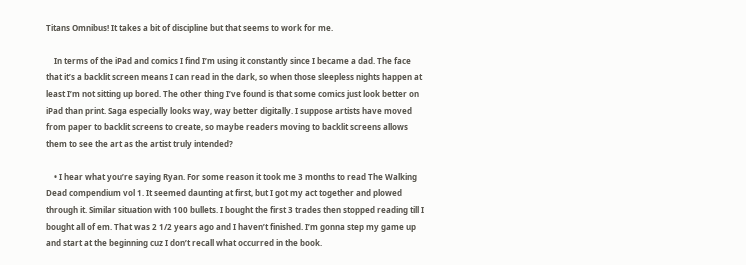Titans Omnibus! It takes a bit of discipline but that seems to work for me.

    In terms of the iPad and comics I find I’m using it constantly since I became a dad. The face that it’s a backlit screen means I can read in the dark, so when those sleepless nights happen at least I’m not sitting up bored. The other thing I’ve found is that some comics just look better on iPad than print. Saga especially looks way, way better digitally. I suppose artists have moved from paper to backlit screens to create, so maybe readers moving to backlit screens allows them to see the art as the artist truly intended?

    • I hear what you’re saying Ryan. For some reason it took me 3 months to read The Walking Dead compendium vol 1. It seemed daunting at first, but I got my act together and plowed through it. Similar situation with 100 bullets. I bought the first 3 trades then stopped reading till I bought all of em. That was 2 1/2 years ago and I haven’t finished. I’m gonna step my game up and start at the beginning cuz I don’t recall what occurred in the book.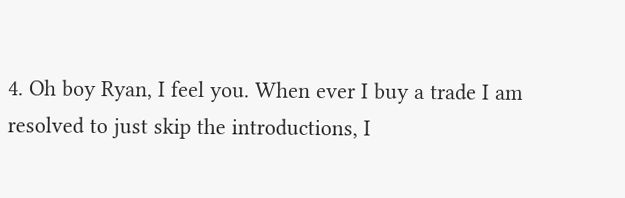4. Oh boy Ryan, I feel you. When ever I buy a trade I am resolved to just skip the introductions, I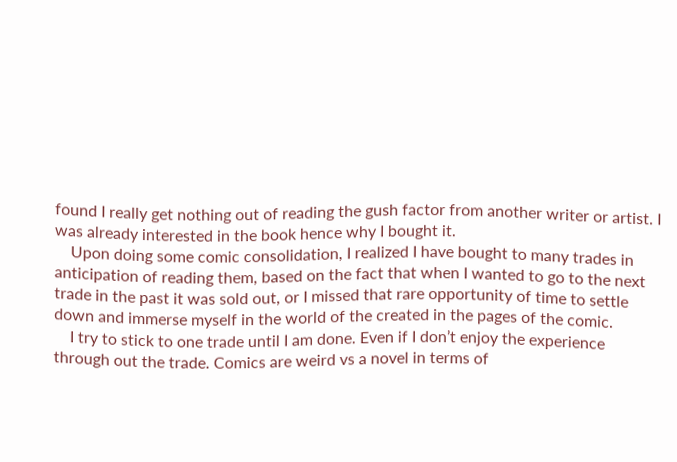found I really get nothing out of reading the gush factor from another writer or artist. I was already interested in the book hence why I bought it.
    Upon doing some comic consolidation, I realized I have bought to many trades in anticipation of reading them, based on the fact that when I wanted to go to the next trade in the past it was sold out, or I missed that rare opportunity of time to settle down and immerse myself in the world of the created in the pages of the comic.
    I try to stick to one trade until I am done. Even if I don’t enjoy the experience through out the trade. Comics are weird vs a novel in terms of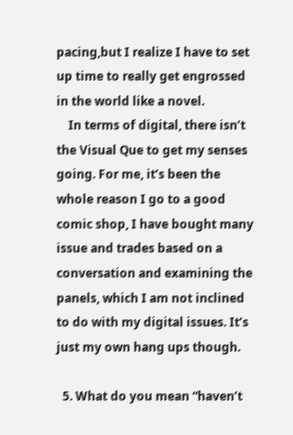pacing,but I realize I have to set up time to really get engrossed in the world like a novel.
    In terms of digital, there isn’t the Visual Que to get my senses going. For me, it’s been the whole reason I go to a good comic shop, I have bought many issue and trades based on a conversation and examining the panels, which I am not inclined to do with my digital issues. It’s just my own hang ups though.

  5. What do you mean “haven’t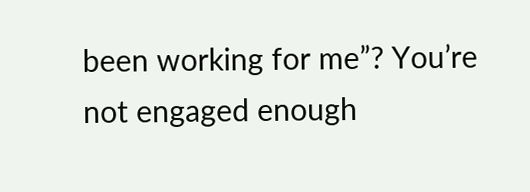been working for me”? You’re not engaged enough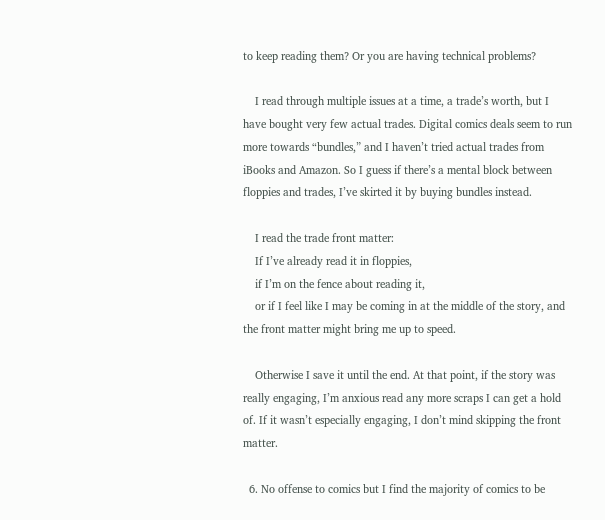to keep reading them? Or you are having technical problems?

    I read through multiple issues at a time, a trade’s worth, but I have bought very few actual trades. Digital comics deals seem to run more towards “bundles,” and I haven’t tried actual trades from iBooks and Amazon. So I guess if there’s a mental block between floppies and trades, I’ve skirted it by buying bundles instead.

    I read the trade front matter:
    If I’ve already read it in floppies,
    if I’m on the fence about reading it,
    or if I feel like I may be coming in at the middle of the story, and the front matter might bring me up to speed.

    Otherwise I save it until the end. At that point, if the story was really engaging, I’m anxious read any more scraps I can get a hold of. If it wasn’t especially engaging, I don’t mind skipping the front matter.

  6. No offense to comics but I find the majority of comics to be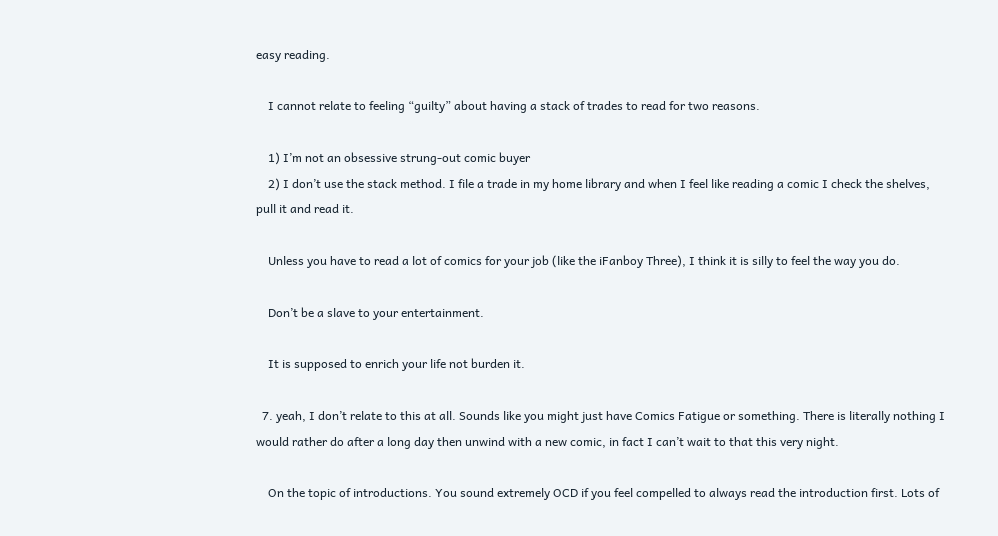easy reading.

    I cannot relate to feeling “guilty” about having a stack of trades to read for two reasons.

    1) I’m not an obsessive strung-out comic buyer
    2) I don’t use the stack method. I file a trade in my home library and when I feel like reading a comic I check the shelves, pull it and read it.

    Unless you have to read a lot of comics for your job (like the iFanboy Three), I think it is silly to feel the way you do.

    Don’t be a slave to your entertainment.

    It is supposed to enrich your life not burden it.

  7. yeah, I don’t relate to this at all. Sounds like you might just have Comics Fatigue or something. There is literally nothing I would rather do after a long day then unwind with a new comic, in fact I can’t wait to that this very night.

    On the topic of introductions. You sound extremely OCD if you feel compelled to always read the introduction first. Lots of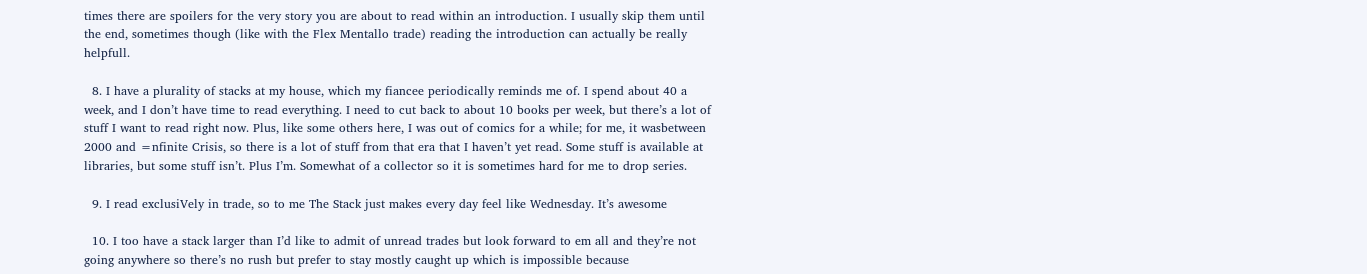times there are spoilers for the very story you are about to read within an introduction. I usually skip them until the end, sometimes though (like with the Flex Mentallo trade) reading the introduction can actually be really helpfull.

  8. I have a plurality of stacks at my house, which my fiancee periodically reminds me of. I spend about 40 a week, and I don’t have time to read everything. I need to cut back to about 10 books per week, but there’s a lot of stuff I want to read right now. Plus, like some others here, I was out of comics for a while; for me, it wasbetween 2000 and =nfinite Crisis, so there is a lot of stuff from that era that I haven’t yet read. Some stuff is available at libraries, but some stuff isn’t. Plus I’m. Somewhat of a collector so it is sometimes hard for me to drop series.

  9. I read exclusiVely in trade, so to me The Stack just makes every day feel like Wednesday. It’s awesome

  10. I too have a stack larger than I’d like to admit of unread trades but look forward to em all and they’re not going anywhere so there’s no rush but prefer to stay mostly caught up which is impossible because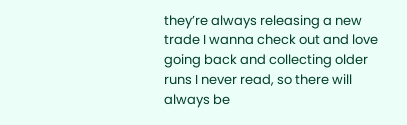they’re always releasing a new trade I wanna check out and love going back and collecting older runs I never read, so there will always be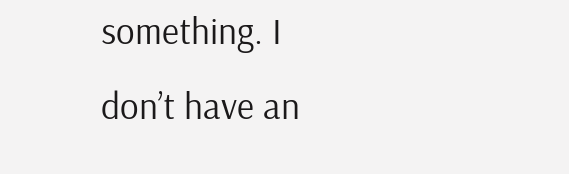something. I don’t have an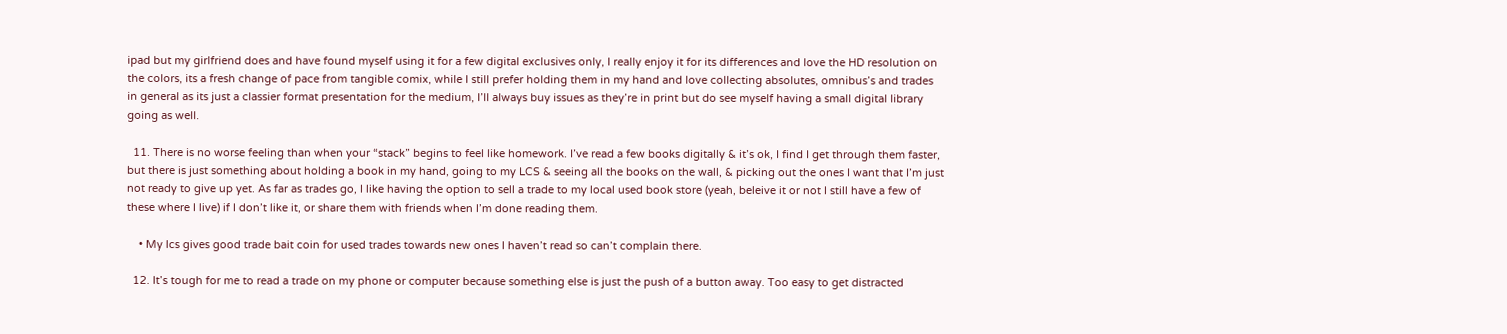ipad but my girlfriend does and have found myself using it for a few digital exclusives only, I really enjoy it for its differences and love the HD resolution on the colors, its a fresh change of pace from tangible comix, while I still prefer holding them in my hand and love collecting absolutes, omnibus’s and trades in general as its just a classier format presentation for the medium, I’ll always buy issues as they’re in print but do see myself having a small digital library going as well.

  11. There is no worse feeling than when your “stack” begins to feel like homework. I’ve read a few books digitally & it’s ok, I find I get through them faster, but there is just something about holding a book in my hand, going to my LCS & seeing all the books on the wall, & picking out the ones I want that I’m just not ready to give up yet. As far as trades go, I like having the option to sell a trade to my local used book store (yeah, beleive it or not I still have a few of these where I live) if I don’t like it, or share them with friends when I’m done reading them.

    • My lcs gives good trade bait coin for used trades towards new ones I haven’t read so can’t complain there.

  12. It’s tough for me to read a trade on my phone or computer because something else is just the push of a button away. Too easy to get distracted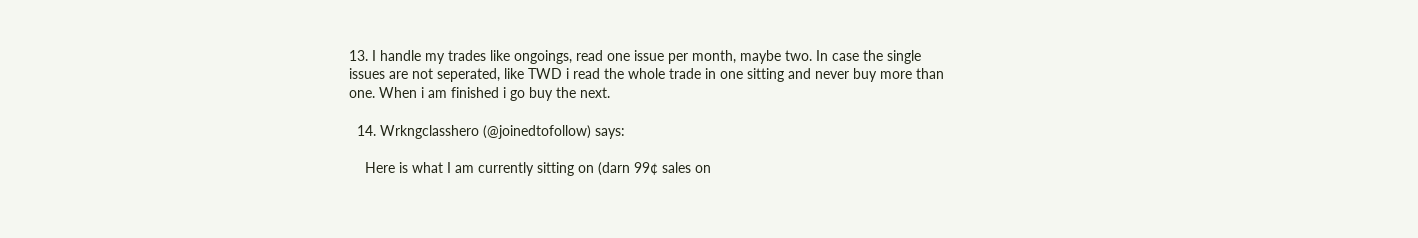13. I handle my trades like ongoings, read one issue per month, maybe two. In case the single issues are not seperated, like TWD i read the whole trade in one sitting and never buy more than one. When i am finished i go buy the next.

  14. Wrkngclasshero (@joinedtofollow) says:

    Here is what I am currently sitting on (darn 99¢ sales on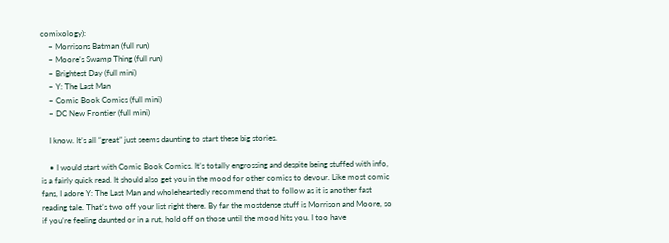comixology):
    – Morrisons Batman (full run)
    – Moore’s Swamp Thing (full run)
    – Brightest Day (full mini)
    – Y: The Last Man
    – Comic Book Comics (full mini)
    – DC New Frontier (full mini)

    I know. It’s all “great” just seems daunting to start these big stories.

    • I would start with Comic Book Comics. It’s totally engrossing and despite being stuffed with info, is a fairly quick read. It should also get you in the mood for other comics to devour. Like most comic fans, I adore Y: The Last Man and wholeheartedly recommend that to follow as it is another fast reading tale. That’s two off your list right there. By far the mostdense stuff is Morrison and Moore, so if you’re feeling daunted or in a rut, hold off on those until the mood hits you. I too have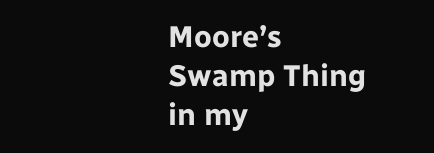Moore’s Swamp Thing in my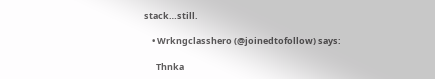stack…still.

    • Wrkngclasshero (@joinedtofollow) says:

      Thnka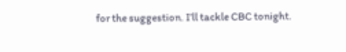for the suggestion. I’ll tackle CBC tonight.